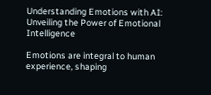Understanding Emotions with AI: Unveiling the Power of Emotional Intelligence

Emotions are integral to human experience, shaping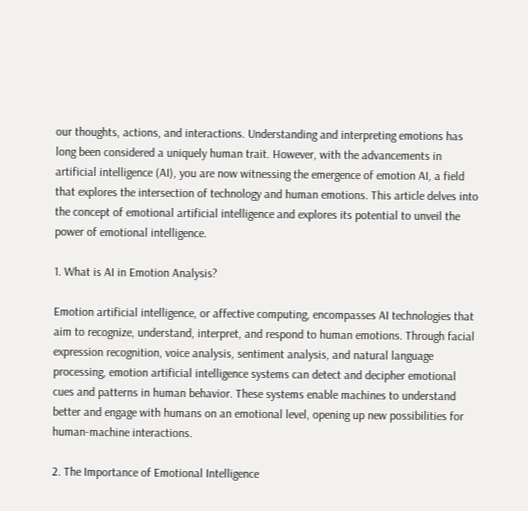our thoughts, actions, and interactions. Understanding and interpreting emotions has long been considered a uniquely human trait. However, with the advancements in artificial intelligence (AI), you are now witnessing the emergence of emotion AI, a field that explores the intersection of technology and human emotions. This article delves into the concept of emotional artificial intelligence and explores its potential to unveil the power of emotional intelligence.

1. What is AI in Emotion Analysis?

Emotion artificial intelligence, or affective computing, encompasses AI technologies that aim to recognize, understand, interpret, and respond to human emotions. Through facial expression recognition, voice analysis, sentiment analysis, and natural language processing, emotion artificial intelligence systems can detect and decipher emotional cues and patterns in human behavior. These systems enable machines to understand better and engage with humans on an emotional level, opening up new possibilities for human-machine interactions.

2. The Importance of Emotional Intelligence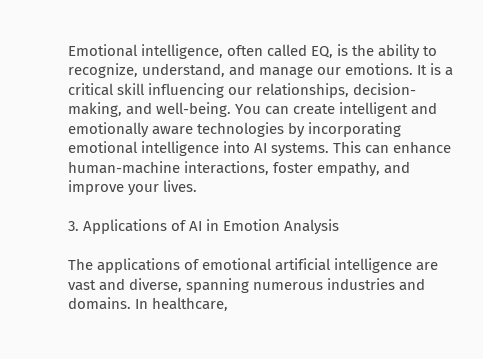Emotional intelligence, often called EQ, is the ability to recognize, understand, and manage our emotions. It is a critical skill influencing our relationships, decision-making, and well-being. You can create intelligent and emotionally aware technologies by incorporating emotional intelligence into AI systems. This can enhance human-machine interactions, foster empathy, and improve your lives.

3. Applications of AI in Emotion Analysis

The applications of emotional artificial intelligence are vast and diverse, spanning numerous industries and domains. In healthcare,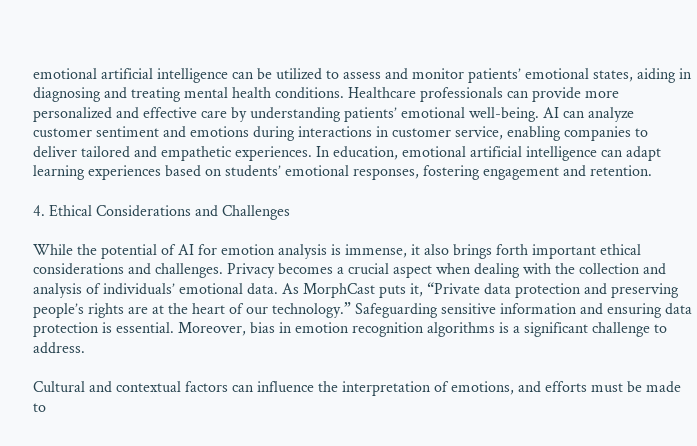emotional artificial intelligence can be utilized to assess and monitor patients’ emotional states, aiding in diagnosing and treating mental health conditions. Healthcare professionals can provide more personalized and effective care by understanding patients’ emotional well-being. AI can analyze customer sentiment and emotions during interactions in customer service, enabling companies to deliver tailored and empathetic experiences. In education, emotional artificial intelligence can adapt learning experiences based on students’ emotional responses, fostering engagement and retention.

4. Ethical Considerations and Challenges

While the potential of AI for emotion analysis is immense, it also brings forth important ethical considerations and challenges. Privacy becomes a crucial aspect when dealing with the collection and analysis of individuals’ emotional data. As MorphCast puts it, “Private data protection and preserving people’s rights are at the heart of our technology.” Safeguarding sensitive information and ensuring data protection is essential. Moreover, bias in emotion recognition algorithms is a significant challenge to address.

Cultural and contextual factors can influence the interpretation of emotions, and efforts must be made to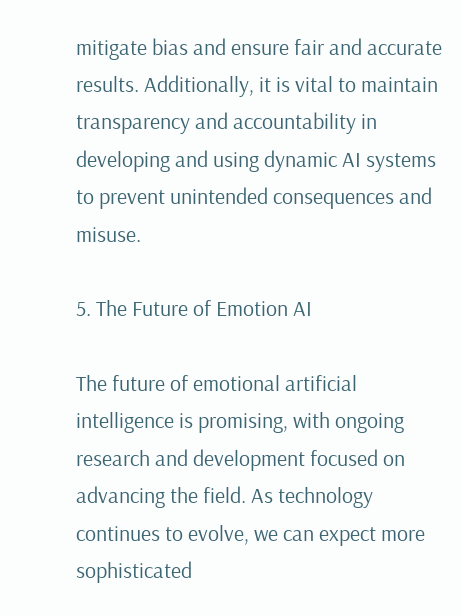mitigate bias and ensure fair and accurate results. Additionally, it is vital to maintain transparency and accountability in developing and using dynamic AI systems to prevent unintended consequences and misuse.

5. The Future of Emotion AI

The future of emotional artificial intelligence is promising, with ongoing research and development focused on advancing the field. As technology continues to evolve, we can expect more sophisticated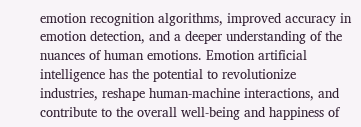emotion recognition algorithms, improved accuracy in emotion detection, and a deeper understanding of the nuances of human emotions. Emotion artificial intelligence has the potential to revolutionize industries, reshape human-machine interactions, and contribute to the overall well-being and happiness of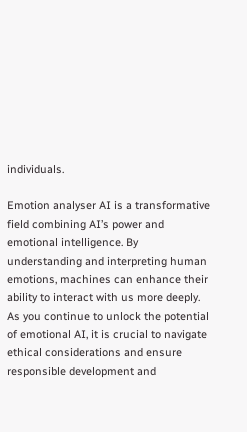individuals.

Emotion analyser AI is a transformative field combining AI’s power and emotional intelligence. By understanding and interpreting human emotions, machines can enhance their ability to interact with us more deeply. As you continue to unlock the potential of emotional AI, it is crucial to navigate ethical considerations and ensure responsible development and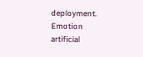deployment. Emotion artificial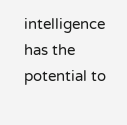intelligence has the potential to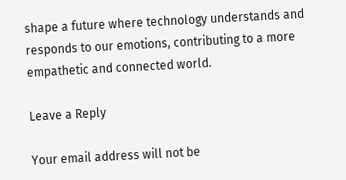shape a future where technology understands and responds to our emotions, contributing to a more empathetic and connected world.

Leave a Reply

Your email address will not be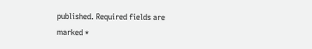published. Required fields are marked *